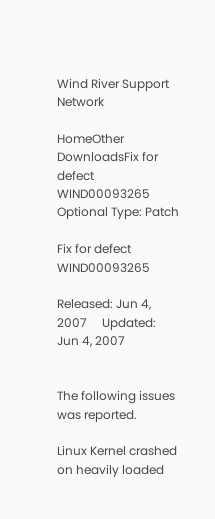Wind River Support Network

HomeOther DownloadsFix for defect WIND00093265
Optional Type: Patch

Fix for defect WIND00093265

Released: Jun 4, 2007     Updated: Jun 4, 2007


The following issues was reported.

Linux Kernel crashed on heavily loaded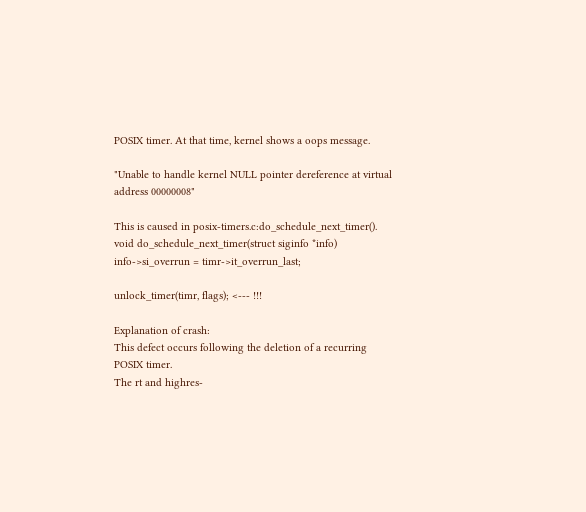POSIX timer. At that time, kernel shows a oops message.

"Unable to handle kernel NULL pointer dereference at virtual address 00000008"

This is caused in posix-timers.c:do_schedule_next_timer().
void do_schedule_next_timer(struct siginfo *info)
info->si_overrun = timr->it_overrun_last;

unlock_timer(timr, flags); <--- !!!

Explanation of crash:
This defect occurs following the deletion of a recurring POSIX timer.
The rt and highres-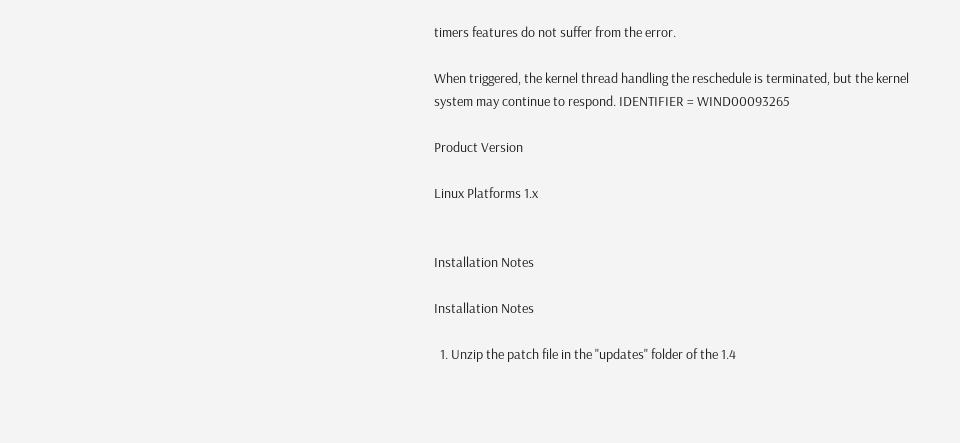timers features do not suffer from the error.

When triggered, the kernel thread handling the reschedule is terminated, but the kernel system may continue to respond. IDENTIFIER = WIND00093265

Product Version

Linux Platforms 1.x


Installation Notes

Installation Notes

  1. Unzip the patch file in the "updates" folder of the 1.4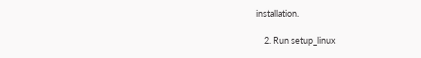installation.

    2. Run setup_linux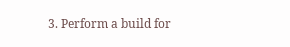3. Perform a build for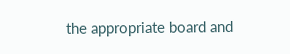the appropriate board and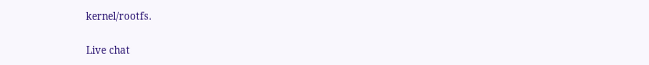kernel/rootfs.

Live chat